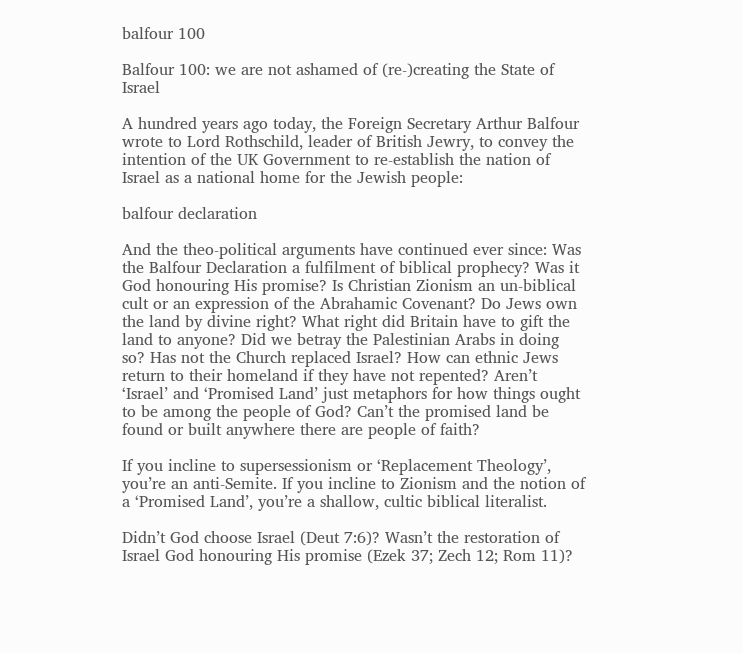balfour 100

Balfour 100: we are not ashamed of (re-)creating the State of Israel

A hundred years ago today, the Foreign Secretary Arthur Balfour wrote to Lord Rothschild, leader of British Jewry, to convey the intention of the UK Government to re-establish the nation of Israel as a national home for the Jewish people:

balfour declaration

And the theo-political arguments have continued ever since: Was the Balfour Declaration a fulfilment of biblical prophecy? Was it God honouring His promise? Is Christian Zionism an un-biblical cult or an expression of the Abrahamic Covenant? Do Jews own the land by divine right? What right did Britain have to gift the land to anyone? Did we betray the Palestinian Arabs in doing so? Has not the Church replaced Israel? How can ethnic Jews return to their homeland if they have not repented? Aren’t ‘Israel’ and ‘Promised Land’ just metaphors for how things ought to be among the people of God? Can’t the promised land be found or built anywhere there are people of faith?

If you incline to supersessionism or ‘Replacement Theology’, you’re an anti-Semite. If you incline to Zionism and the notion of a ‘Promised Land’, you’re a shallow, cultic biblical literalist.

Didn’t God choose Israel (Deut 7:6)? Wasn’t the restoration of Israel God honouring His promise (Ezek 37; Zech 12; Rom 11)?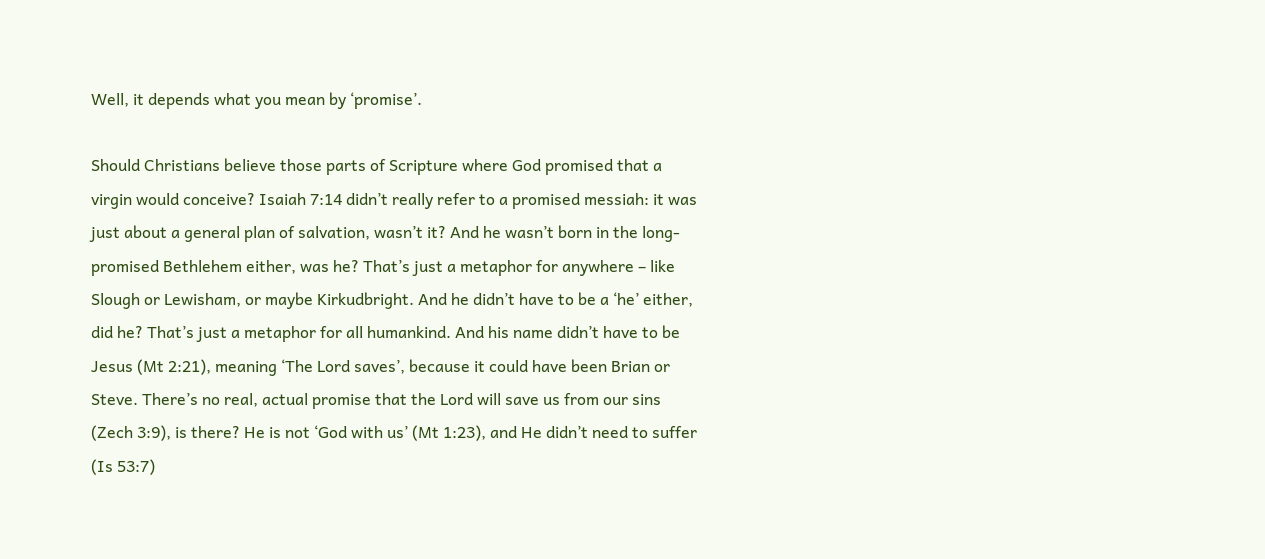Well, it depends what you mean by ‘promise’.

Should Christians believe those parts of Scripture where God promised that a virgin would conceive? Isaiah 7:14 didn’t really refer to a promised messiah: it was just about a general plan of salvation, wasn’t it? And he wasn’t born in the long-promised Bethlehem either, was he? That’s just a metaphor for anywhere – like Slough or Lewisham, or maybe Kirkudbright. And he didn’t have to be a ‘he’ either, did he? That’s just a metaphor for all humankind. And his name didn’t have to be Jesus (Mt 2:21), meaning ‘The Lord saves’, because it could have been Brian or Steve. There’s no real, actual promise that the Lord will save us from our sins (Zech 3:9), is there? He is not ‘God with us’ (Mt 1:23), and He didn’t need to suffer (Is 53:7)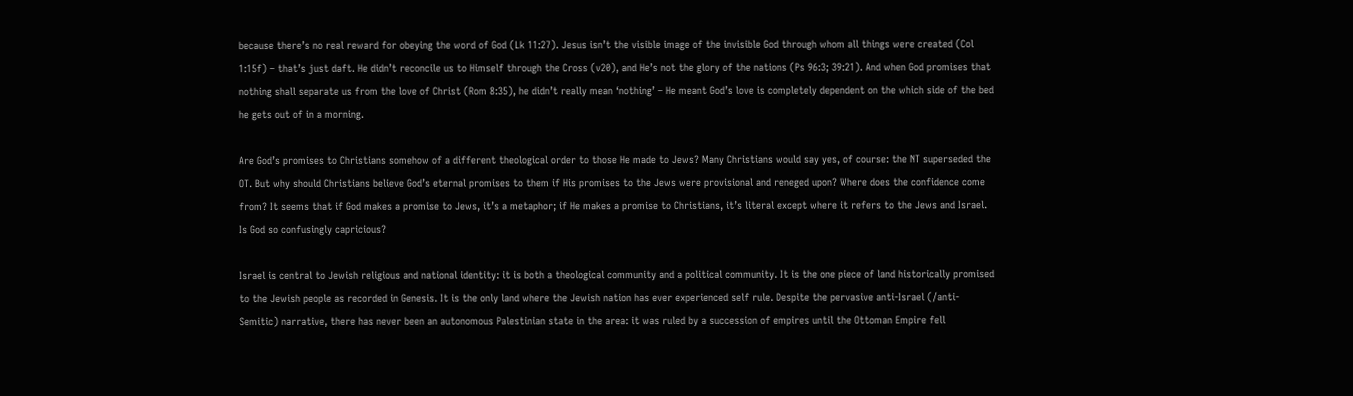because there’s no real reward for obeying the word of God (Lk 11:27). Jesus isn’t the visible image of the invisible God through whom all things were created (Col 1:15f) – that’s just daft. He didn’t reconcile us to Himself through the Cross (v20), and He’s not the glory of the nations (Ps 96:3; 39:21). And when God promises that nothing shall separate us from the love of Christ (Rom 8:35), he didn’t really mean ‘nothing’ – He meant God’s love is completely dependent on the which side of the bed he gets out of in a morning.

Are God’s promises to Christians somehow of a different theological order to those He made to Jews? Many Christians would say yes, of course: the NT superseded the OT. But why should Christians believe God’s eternal promises to them if His promises to the Jews were provisional and reneged upon? Where does the confidence come from? It seems that if God makes a promise to Jews, it’s a metaphor; if He makes a promise to Christians, it’s literal except where it refers to the Jews and Israel. Is God so confusingly capricious?

Israel is central to Jewish religious and national identity: it is both a theological community and a political community. It is the one piece of land historically promised to the Jewish people as recorded in Genesis. It is the only land where the Jewish nation has ever experienced self rule. Despite the pervasive anti-Israel (/anti-Semitic) narrative, there has never been an autonomous Palestinian state in the area: it was ruled by a succession of empires until the Ottoman Empire fell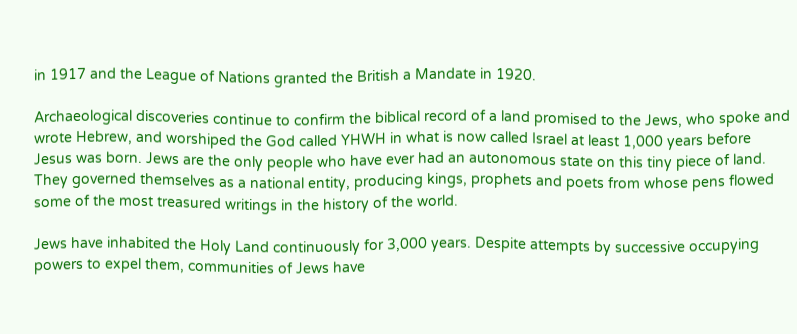in 1917 and the League of Nations granted the British a Mandate in 1920.

Archaeological discoveries continue to confirm the biblical record of a land promised to the Jews, who spoke and wrote Hebrew, and worshiped the God called YHWH in what is now called Israel at least 1,000 years before Jesus was born. Jews are the only people who have ever had an autonomous state on this tiny piece of land. They governed themselves as a national entity, producing kings, prophets and poets from whose pens flowed some of the most treasured writings in the history of the world.

Jews have inhabited the Holy Land continuously for 3,000 years. Despite attempts by successive occupying powers to expel them, communities of Jews have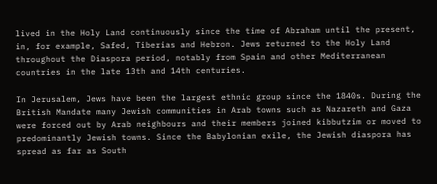lived in the Holy Land continuously since the time of Abraham until the present, in, for example, Safed, Tiberias and Hebron. Jews returned to the Holy Land throughout the Diaspora period, notably from Spain and other Mediterranean countries in the late 13th and 14th centuries.

In Jerusalem, Jews have been the largest ethnic group since the 1840s. During the British Mandate many Jewish communities in Arab towns such as Nazareth and Gaza were forced out by Arab neighbours and their members joined kibbutzim or moved to predominantly Jewish towns. Since the Babylonian exile, the Jewish diaspora has spread as far as South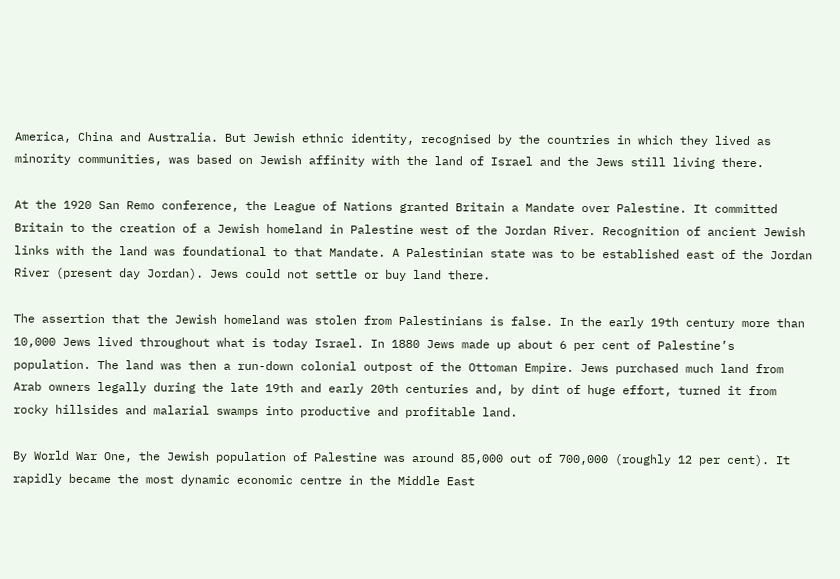America, China and Australia. But Jewish ethnic identity, recognised by the countries in which they lived as minority communities, was based on Jewish affinity with the land of Israel and the Jews still living there.

At the 1920 San Remo conference, the League of Nations granted Britain a Mandate over Palestine. It committed Britain to the creation of a Jewish homeland in Palestine west of the Jordan River. Recognition of ancient Jewish links with the land was foundational to that Mandate. A Palestinian state was to be established east of the Jordan River (present day Jordan). Jews could not settle or buy land there.

The assertion that the Jewish homeland was stolen from Palestinians is false. In the early 19th century more than 10,000 Jews lived throughout what is today Israel. In 1880 Jews made up about 6 per cent of Palestine’s population. The land was then a run-down colonial outpost of the Ottoman Empire. Jews purchased much land from Arab owners legally during the late 19th and early 20th centuries and, by dint of huge effort, turned it from rocky hillsides and malarial swamps into productive and profitable land.

By World War One, the Jewish population of Palestine was around 85,000 out of 700,000 (roughly 12 per cent). It rapidly became the most dynamic economic centre in the Middle East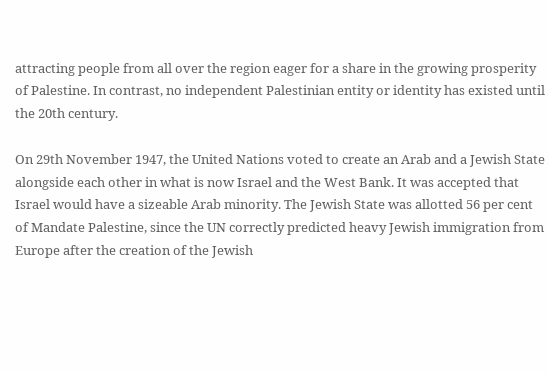attracting people from all over the region eager for a share in the growing prosperity of Palestine. In contrast, no independent Palestinian entity or identity has existed until the 20th century.

On 29th November 1947, the United Nations voted to create an Arab and a Jewish State alongside each other in what is now Israel and the West Bank. It was accepted that Israel would have a sizeable Arab minority. The Jewish State was allotted 56 per cent of Mandate Palestine, since the UN correctly predicted heavy Jewish immigration from Europe after the creation of the Jewish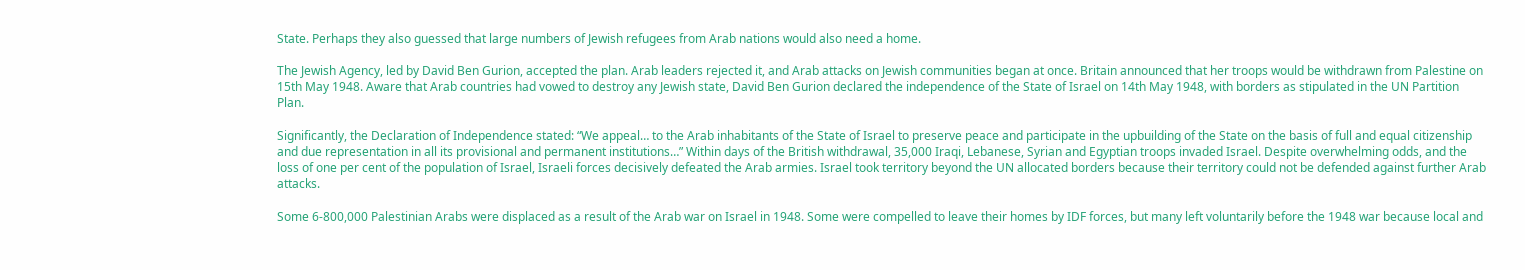State. Perhaps they also guessed that large numbers of Jewish refugees from Arab nations would also need a home.

The Jewish Agency, led by David Ben Gurion, accepted the plan. Arab leaders rejected it, and Arab attacks on Jewish communities began at once. Britain announced that her troops would be withdrawn from Palestine on 15th May 1948. Aware that Arab countries had vowed to destroy any Jewish state, David Ben Gurion declared the independence of the State of Israel on 14th May 1948, with borders as stipulated in the UN Partition Plan.

Significantly, the Declaration of Independence stated: “We appeal… to the Arab inhabitants of the State of Israel to preserve peace and participate in the upbuilding of the State on the basis of full and equal citizenship and due representation in all its provisional and permanent institutions…” Within days of the British withdrawal, 35,000 Iraqi, Lebanese, Syrian and Egyptian troops invaded Israel. Despite overwhelming odds, and the loss of one per cent of the population of Israel, Israeli forces decisively defeated the Arab armies. Israel took territory beyond the UN allocated borders because their territory could not be defended against further Arab attacks.

Some 6-800,000 Palestinian Arabs were displaced as a result of the Arab war on Israel in 1948. Some were compelled to leave their homes by IDF forces, but many left voluntarily before the 1948 war because local and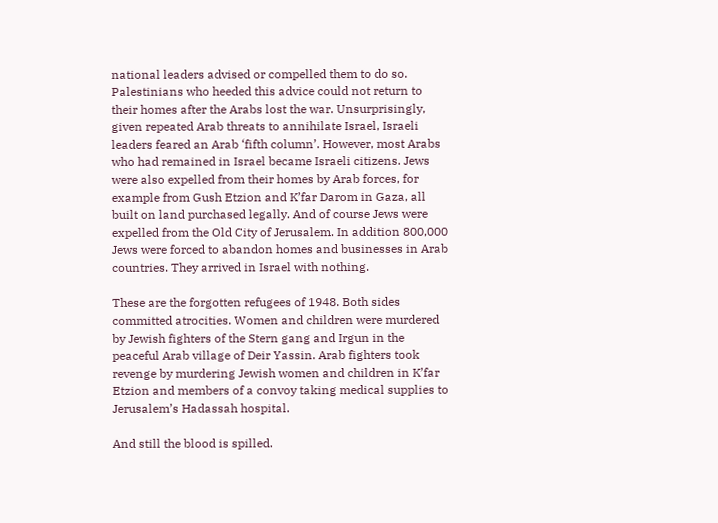national leaders advised or compelled them to do so. Palestinians who heeded this advice could not return to their homes after the Arabs lost the war. Unsurprisingly, given repeated Arab threats to annihilate Israel, Israeli leaders feared an Arab ‘fifth column’. However, most Arabs who had remained in Israel became Israeli citizens. Jews were also expelled from their homes by Arab forces, for example from Gush Etzion and K’far Darom in Gaza, all built on land purchased legally. And of course Jews were expelled from the Old City of Jerusalem. In addition 800,000 Jews were forced to abandon homes and businesses in Arab countries. They arrived in Israel with nothing.

These are the forgotten refugees of 1948. Both sides committed atrocities. Women and children were murdered by Jewish fighters of the Stern gang and Irgun in the peaceful Arab village of Deir Yassin. Arab fighters took revenge by murdering Jewish women and children in K’far Etzion and members of a convoy taking medical supplies to Jerusalem’s Hadassah hospital.

And still the blood is spilled.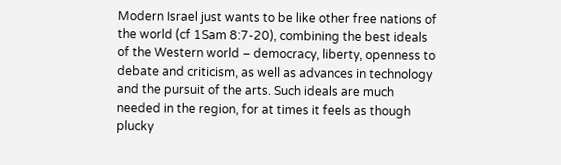Modern Israel just wants to be like other free nations of the world (cf 1Sam 8:7-20), combining the best ideals of the Western world – democracy, liberty, openness to debate and criticism, as well as advances in technology and the pursuit of the arts. Such ideals are much needed in the region, for at times it feels as though plucky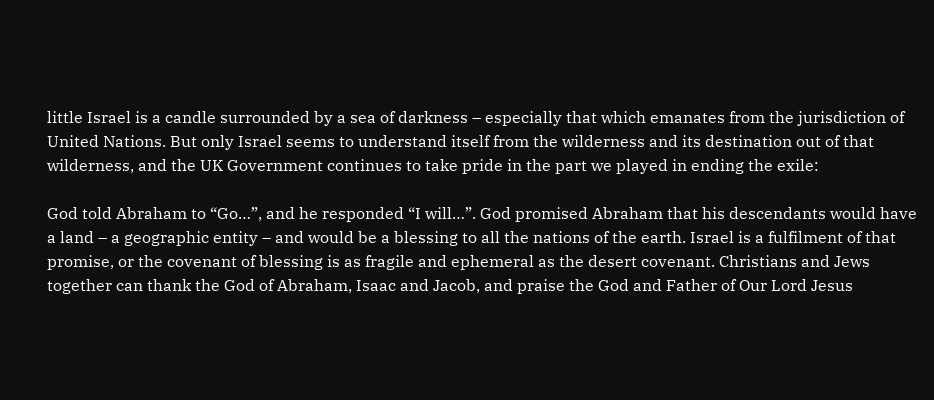little Israel is a candle surrounded by a sea of darkness – especially that which emanates from the jurisdiction of United Nations. But only Israel seems to understand itself from the wilderness and its destination out of that wilderness, and the UK Government continues to take pride in the part we played in ending the exile:

God told Abraham to “Go…”, and he responded “I will…”. God promised Abraham that his descendants would have a land – a geographic entity – and would be a blessing to all the nations of the earth. Israel is a fulfilment of that promise, or the covenant of blessing is as fragile and ephemeral as the desert covenant. Christians and Jews together can thank the God of Abraham, Isaac and Jacob, and praise the God and Father of Our Lord Jesus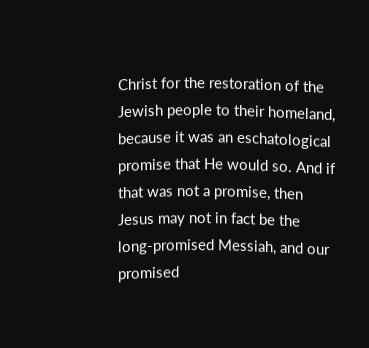Christ for the restoration of the Jewish people to their homeland, because it was an eschatological promise that He would so. And if that was not a promise, then Jesus may not in fact be the long-promised Messiah, and our promised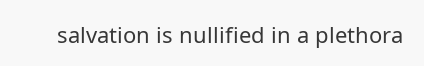salvation is nullified in a plethora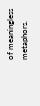of meaningless metaphors.